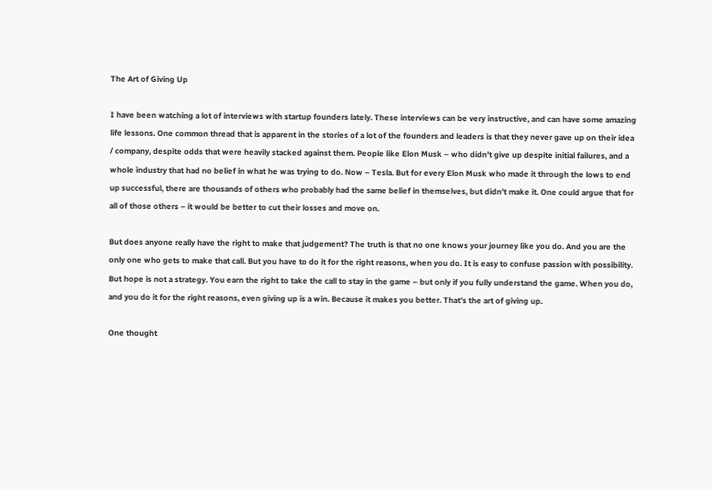The Art of Giving Up

I have been watching a lot of interviews with startup founders lately. These interviews can be very instructive, and can have some amazing life lessons. One common thread that is apparent in the stories of a lot of the founders and leaders is that they never gave up on their idea / company, despite odds that were heavily stacked against them. People like Elon Musk – who didn’t give up despite initial failures, and a whole industry that had no belief in what he was trying to do. Now – Tesla. But for every Elon Musk who made it through the lows to end up successful, there are thousands of others who probably had the same belief in themselves, but didn’t make it. One could argue that for all of those others – it would be better to cut their losses and move on.

But does anyone really have the right to make that judgement? The truth is that no one knows your journey like you do. And you are the only one who gets to make that call. But you have to do it for the right reasons, when you do. It is easy to confuse passion with possibility. But hope is not a strategy. You earn the right to take the call to stay in the game – but only if you fully understand the game. When you do, and you do it for the right reasons, even giving up is a win. Because it makes you better. That’s the art of giving up.

One thought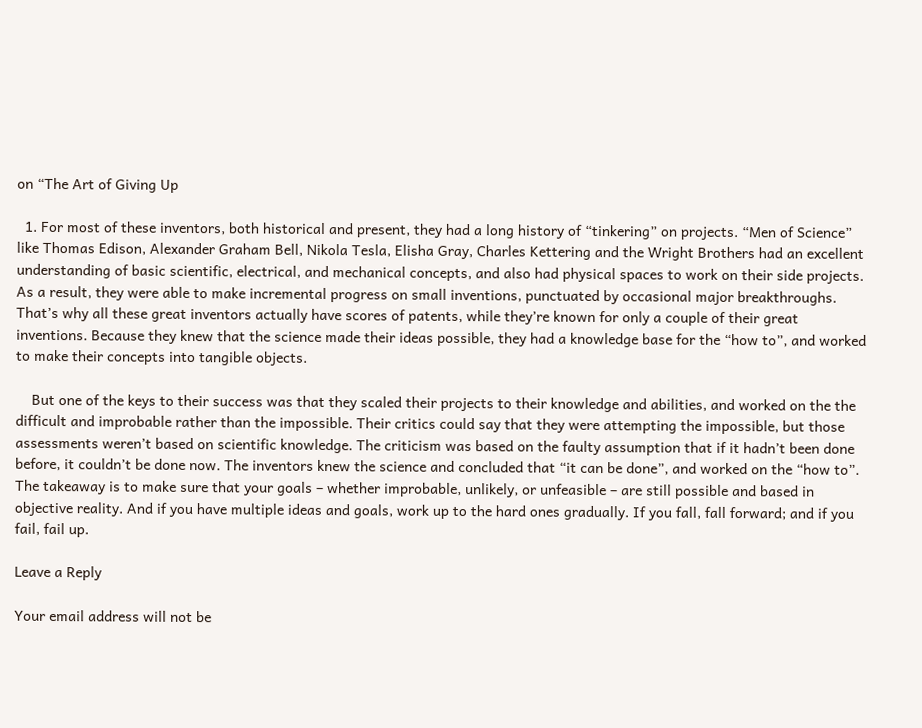on “The Art of Giving Up

  1. For most of these inventors, both historical and present, they had a long history of “tinkering” on projects. “Men of Science” like Thomas Edison, Alexander Graham Bell, Nikola Tesla, Elisha Gray, Charles Kettering and the Wright Brothers had an excellent understanding of basic scientific, electrical, and mechanical concepts, and also had physical spaces to work on their side projects. As a result, they were able to make incremental progress on small inventions, punctuated by occasional major breakthroughs. That’s why all these great inventors actually have scores of patents, while they’re known for only a couple of their great inventions. Because they knew that the science made their ideas possible, they had a knowledge base for the “how to”, and worked to make their concepts into tangible objects.

    But one of the keys to their success was that they scaled their projects to their knowledge and abilities, and worked on the the difficult and improbable rather than the impossible. Their critics could say that they were attempting the impossible, but those assessments weren’t based on scientific knowledge. The criticism was based on the faulty assumption that if it hadn’t been done before, it couldn’t be done now. The inventors knew the science and concluded that “it can be done”, and worked on the “how to”. The takeaway is to make sure that your goals – whether improbable, unlikely, or unfeasible – are still possible and based in objective reality. And if you have multiple ideas and goals, work up to the hard ones gradually. If you fall, fall forward; and if you fail, fail up.

Leave a Reply

Your email address will not be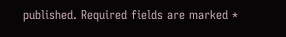published. Required fields are marked *